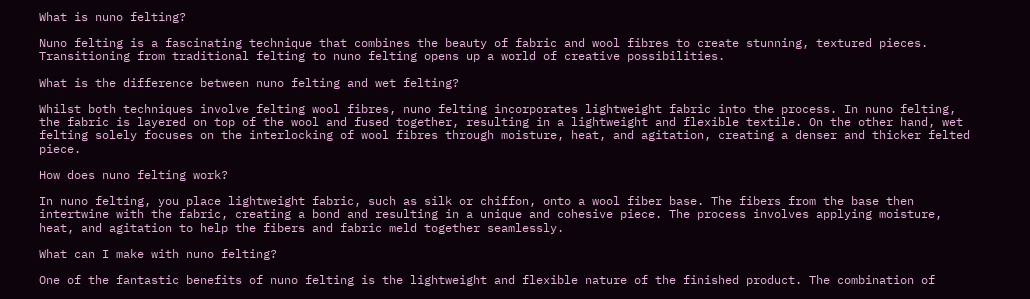What is nuno felting?

Nuno felting is a fascinating technique that combines the beauty of fabric and wool fibres to create stunning, textured pieces. Transitioning from traditional felting to nuno felting opens up a world of creative possibilities.

What is the difference between nuno felting and wet felting?

Whilst both techniques involve felting wool fibres, nuno felting incorporates lightweight fabric into the process. In nuno felting, the fabric is layered on top of the wool and fused together, resulting in a lightweight and flexible textile. On the other hand, wet felting solely focuses on the interlocking of wool fibres through moisture, heat, and agitation, creating a denser and thicker felted piece.

How does nuno felting work?

In nuno felting, you place lightweight fabric, such as silk or chiffon, onto a wool fiber base. The fibers from the base then intertwine with the fabric, creating a bond and resulting in a unique and cohesive piece. The process involves applying moisture, heat, and agitation to help the fibers and fabric meld together seamlessly.

What can I make with nuno felting?

One of the fantastic benefits of nuno felting is the lightweight and flexible nature of the finished product. The combination of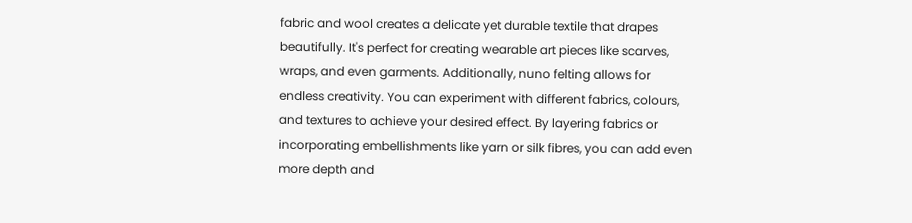fabric and wool creates a delicate yet durable textile that drapes beautifully. It's perfect for creating wearable art pieces like scarves, wraps, and even garments. Additionally, nuno felting allows for endless creativity. You can experiment with different fabrics, colours, and textures to achieve your desired effect. By layering fabrics or incorporating embellishments like yarn or silk fibres, you can add even more depth and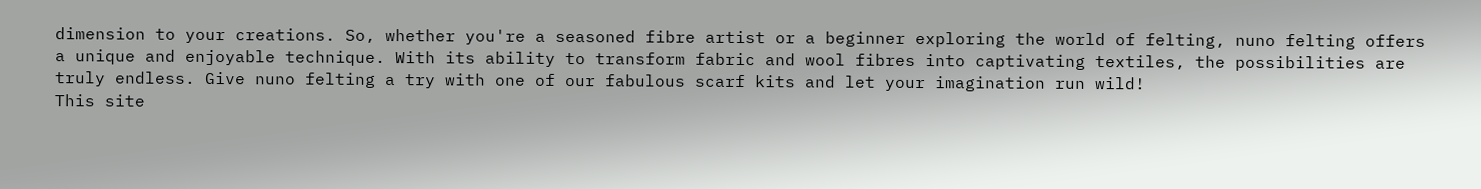dimension to your creations. So, whether you're a seasoned fibre artist or a beginner exploring the world of felting, nuno felting offers a unique and enjoyable technique. With its ability to transform fabric and wool fibres into captivating textiles, the possibilities are truly endless. Give nuno felting a try with one of our fabulous scarf kits and let your imagination run wild!
This site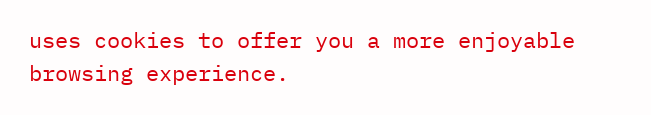uses cookies to offer you a more enjoyable browsing experience.